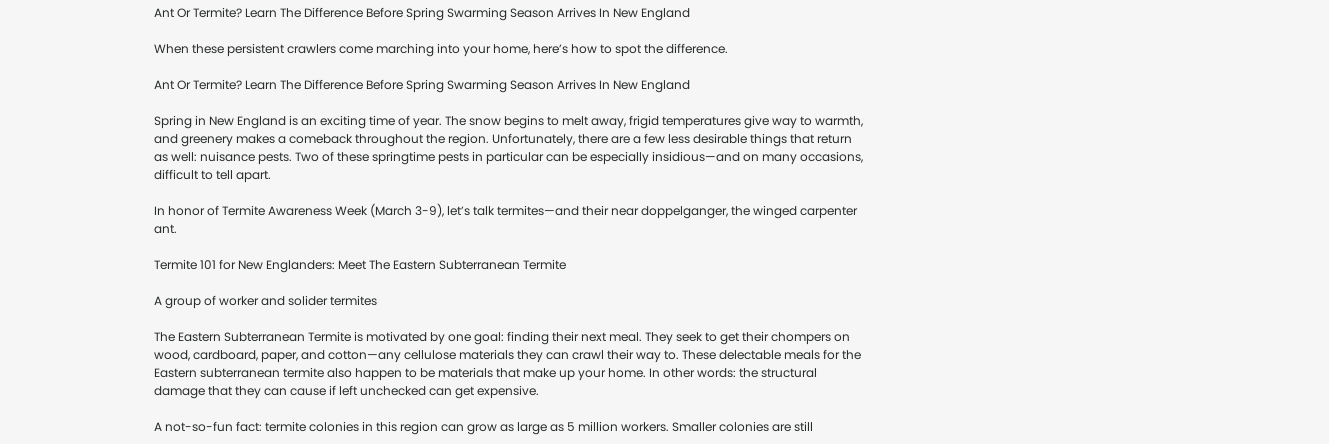Ant Or Termite? Learn The Difference Before Spring Swarming Season Arrives In New England

When these persistent crawlers come marching into your home, here’s how to spot the difference.

Ant Or Termite? Learn The Difference Before Spring Swarming Season Arrives In New England

Spring in New England is an exciting time of year. The snow begins to melt away, frigid temperatures give way to warmth, and greenery makes a comeback throughout the region. Unfortunately, there are a few less desirable things that return as well: nuisance pests. Two of these springtime pests in particular can be especially insidious—and on many occasions, difficult to tell apart.

In honor of Termite Awareness Week (March 3-9), let’s talk termites—and their near doppelganger, the winged carpenter ant.

Termite 101 for New Englanders: Meet The Eastern Subterranean Termite

A group of worker and solider termites

The Eastern Subterranean Termite is motivated by one goal: finding their next meal. They seek to get their chompers on wood, cardboard, paper, and cotton—any cellulose materials they can crawl their way to. These delectable meals for the Eastern subterranean termite also happen to be materials that make up your home. In other words: the structural damage that they can cause if left unchecked can get expensive.

A not-so-fun fact: termite colonies in this region can grow as large as 5 million workers. Smaller colonies are still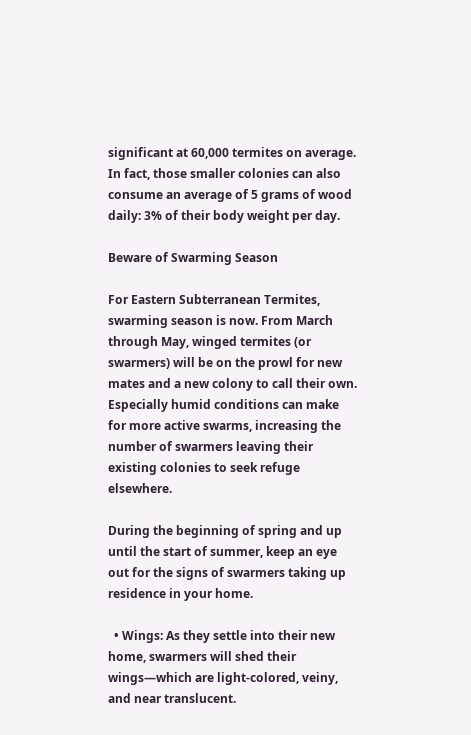significant at 60,000 termites on average. In fact, those smaller colonies can also consume an average of 5 grams of wood daily: 3% of their body weight per day.

Beware of Swarming Season

For Eastern Subterranean Termites, swarming season is now. From March through May, winged termites (or swarmers) will be on the prowl for new mates and a new colony to call their own. Especially humid conditions can make for more active swarms, increasing the number of swarmers leaving their existing colonies to seek refuge elsewhere.

During the beginning of spring and up until the start of summer, keep an eye out for the signs of swarmers taking up residence in your home.

  • Wings: As they settle into their new home, swarmers will shed their wings—which are light-colored, veiny, and near translucent.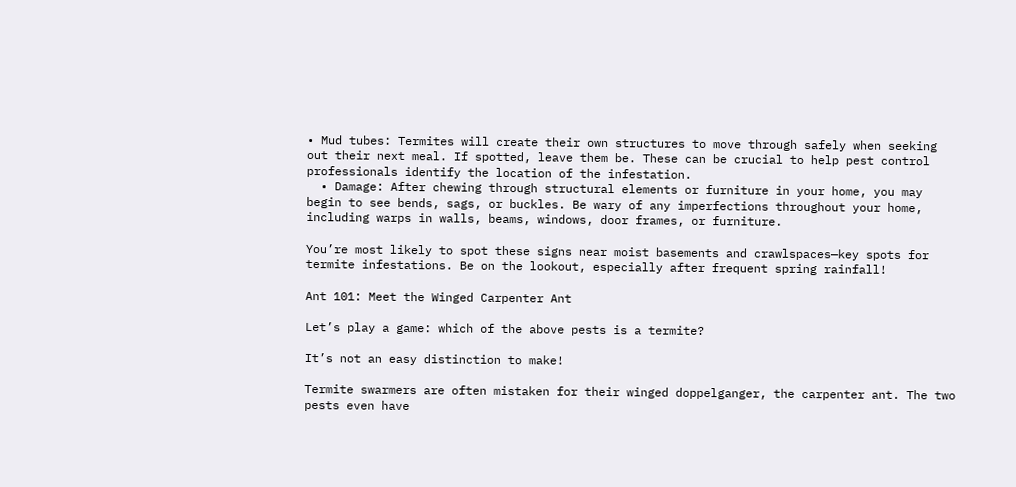• Mud tubes: Termites will create their own structures to move through safely when seeking out their next meal. If spotted, leave them be. These can be crucial to help pest control professionals identify the location of the infestation.
  • Damage: After chewing through structural elements or furniture in your home, you may begin to see bends, sags, or buckles. Be wary of any imperfections throughout your home, including warps in walls, beams, windows, door frames, or furniture.

You’re most likely to spot these signs near moist basements and crawlspaces—key spots for termite infestations. Be on the lookout, especially after frequent spring rainfall!

Ant 101: Meet the Winged Carpenter Ant

Let’s play a game: which of the above pests is a termite?

It’s not an easy distinction to make!

Termite swarmers are often mistaken for their winged doppelganger, the carpenter ant. The two pests even have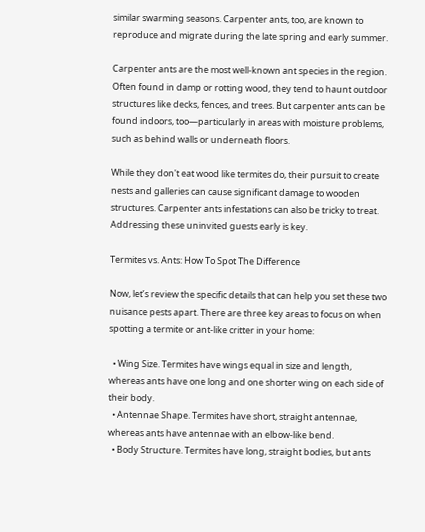similar swarming seasons. Carpenter ants, too, are known to reproduce and migrate during the late spring and early summer.

Carpenter ants are the most well-known ant species in the region. Often found in damp or rotting wood, they tend to haunt outdoor structures like decks, fences, and trees. But carpenter ants can be found indoors, too—particularly in areas with moisture problems, such as behind walls or underneath floors.

While they don't eat wood like termites do, their pursuit to create nests and galleries can cause significant damage to wooden structures. Carpenter ants infestations can also be tricky to treat. Addressing these uninvited guests early is key.

Termites vs. Ants: How To Spot The Difference

Now, let’s review the specific details that can help you set these two nuisance pests apart. There are three key areas to focus on when spotting a termite or ant-like critter in your home:

  • Wing Size. Termites have wings equal in size and length, whereas ants have one long and one shorter wing on each side of their body.
  • Antennae Shape. Termites have short, straight antennae, whereas ants have antennae with an elbow-like bend.
  • Body Structure. Termites have long, straight bodies, but ants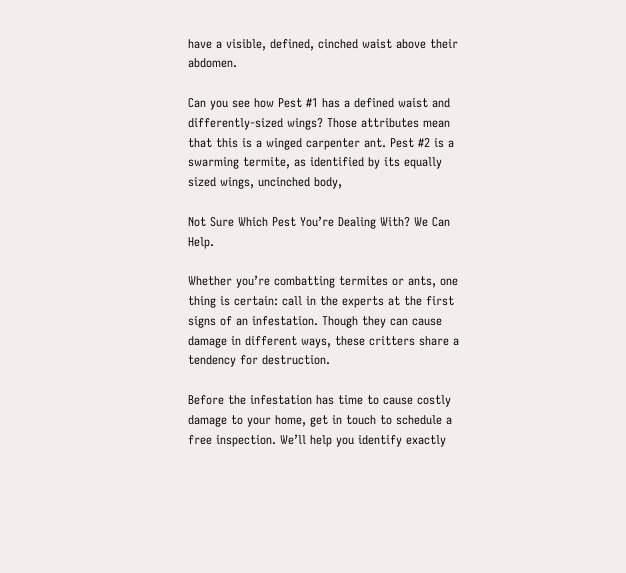have a visible, defined, cinched waist above their abdomen.

Can you see how Pest #1 has a defined waist and differently-sized wings? Those attributes mean that this is a winged carpenter ant. Pest #2 is a swarming termite, as identified by its equally sized wings, uncinched body,

Not Sure Which Pest You’re Dealing With? We Can Help.

Whether you’re combatting termites or ants, one thing is certain: call in the experts at the first signs of an infestation. Though they can cause damage in different ways, these critters share a tendency for destruction.

Before the infestation has time to cause costly damage to your home, get in touch to schedule a free inspection. We’ll help you identify exactly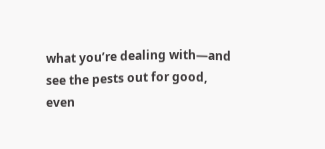what you’re dealing with—and see the pests out for good, even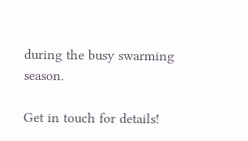during the busy swarming season.

Get in touch for details!